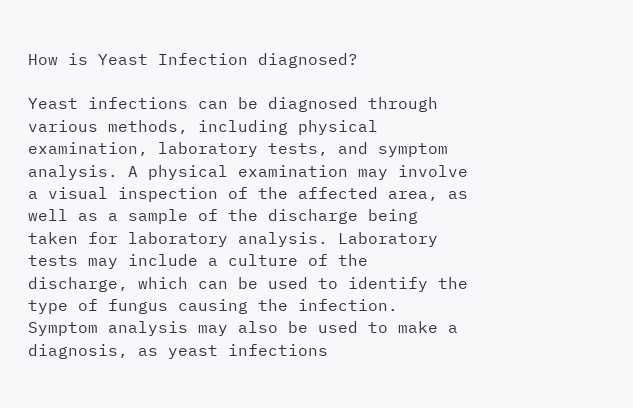How is Yeast Infection diagnosed?

Yeast infections can be diagnosed through various methods, including physical examination, laboratory tests, and symptom analysis. A physical examination may involve a visual inspection of the affected area, as well as a sample of the discharge being taken for laboratory analysis. Laboratory tests may include a culture of the discharge, which can be used to identify the type of fungus causing the infection. Symptom analysis may also be used to make a diagnosis, as yeast infections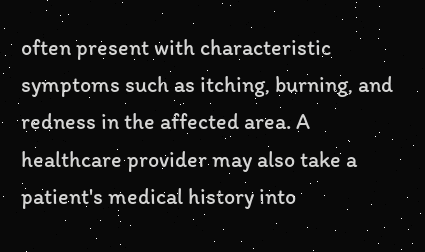often present with characteristic symptoms such as itching, burning, and redness in the affected area. A healthcare provider may also take a patient's medical history into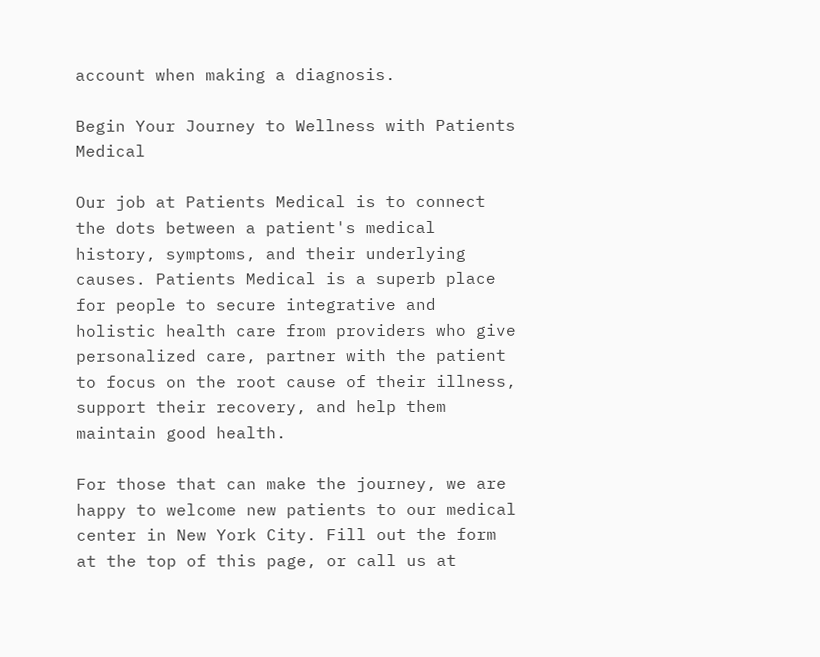account when making a diagnosis.

Begin Your Journey to Wellness with Patients Medical

Our job at Patients Medical is to connect the dots between a patient's medical history, symptoms, and their underlying causes. Patients Medical is a superb place for people to secure integrative and holistic health care from providers who give personalized care, partner with the patient to focus on the root cause of their illness, support their recovery, and help them maintain good health.

For those that can make the journey, we are happy to welcome new patients to our medical center in New York City. Fill out the form at the top of this page, or call us at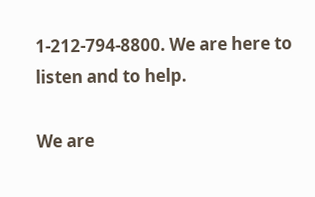1-212-794-8800. We are here to listen and to help.

We are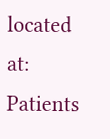located at: Patients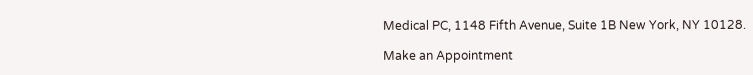Medical PC, 1148 Fifth Avenue, Suite 1B New York, NY 10128.

Make an Appointment